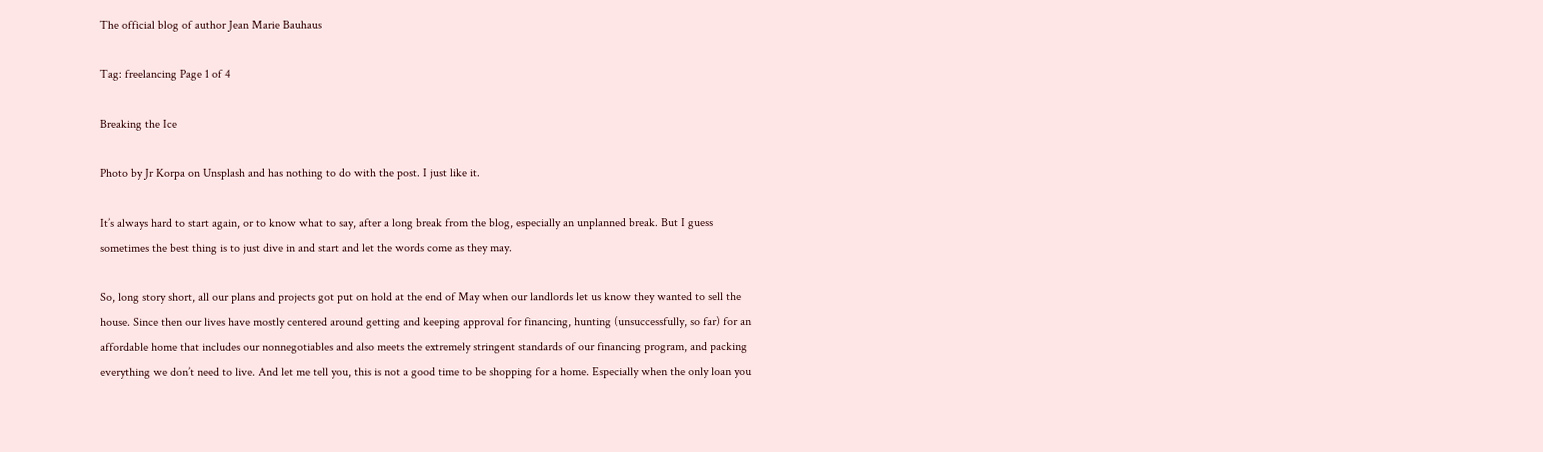The official blog of author Jean Marie Bauhaus

Tag: freelancing Page 1 of 4

Breaking the Ice

Photo by Jr Korpa on Unsplash and has nothing to do with the post. I just like it.

It’s always hard to start again, or to know what to say, after a long break from the blog, especially an unplanned break. But I guess sometimes the best thing is to just dive in and start and let the words come as they may.

So, long story short, all our plans and projects got put on hold at the end of May when our landlords let us know they wanted to sell the house. Since then our lives have mostly centered around getting and keeping approval for financing, hunting (unsuccessfully, so far) for an affordable home that includes our nonnegotiables and also meets the extremely stringent standards of our financing program, and packing everything we don’t need to live. And let me tell you, this is not a good time to be shopping for a home. Especially when the only loan you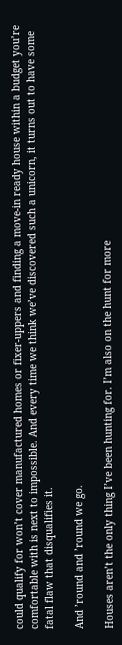could qualify for won’t cover manufactured homes or fixer-uppers and finding a move-in ready house within a budget you’re comfortable with is next to impossible. And every time we think we’ve discovered such a unicorn, it turns out to have some fatal flaw that disqualifies it.

And ’round and ’round we go.

Houses aren’t the only thing I’ve been hunting for. I’m also on the hunt for more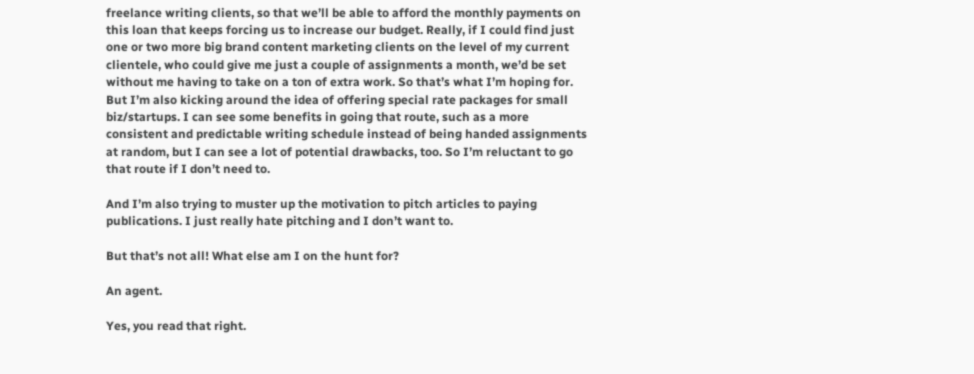freelance writing clients, so that we’ll be able to afford the monthly payments on this loan that keeps forcing us to increase our budget. Really, if I could find just one or two more big brand content marketing clients on the level of my current clientele, who could give me just a couple of assignments a month, we’d be set without me having to take on a ton of extra work. So that’s what I’m hoping for. But I’m also kicking around the idea of offering special rate packages for small biz/startups. I can see some benefits in going that route, such as a more consistent and predictable writing schedule instead of being handed assignments at random, but I can see a lot of potential drawbacks, too. So I’m reluctant to go that route if I don’t need to.

And I’m also trying to muster up the motivation to pitch articles to paying publications. I just really hate pitching and I don’t want to.

But that’s not all! What else am I on the hunt for?

An agent.

Yes, you read that right.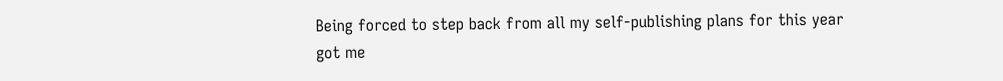Being forced to step back from all my self-publishing plans for this year got me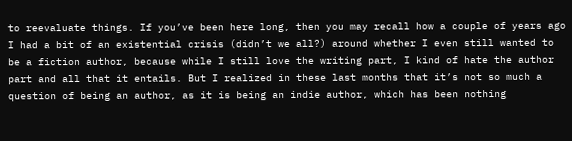to reevaluate things. If you’ve been here long, then you may recall how a couple of years ago I had a bit of an existential crisis (didn’t we all?) around whether I even still wanted to be a fiction author, because while I still love the writing part, I kind of hate the author part and all that it entails. But I realized in these last months that it’s not so much a question of being an author, as it is being an indie author, which has been nothing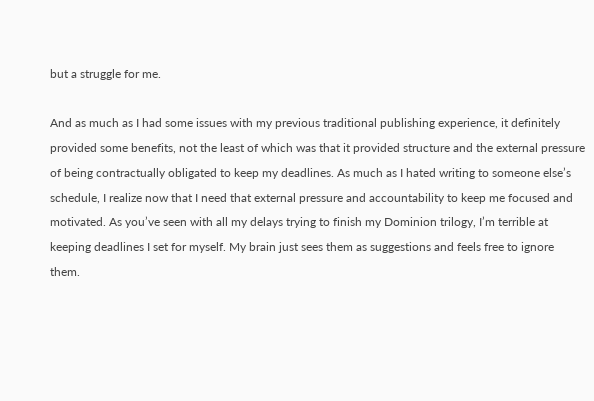but a struggle for me.

And as much as I had some issues with my previous traditional publishing experience, it definitely provided some benefits, not the least of which was that it provided structure and the external pressure of being contractually obligated to keep my deadlines. As much as I hated writing to someone else’s schedule, I realize now that I need that external pressure and accountability to keep me focused and motivated. As you’ve seen with all my delays trying to finish my Dominion trilogy, I’m terrible at keeping deadlines I set for myself. My brain just sees them as suggestions and feels free to ignore them.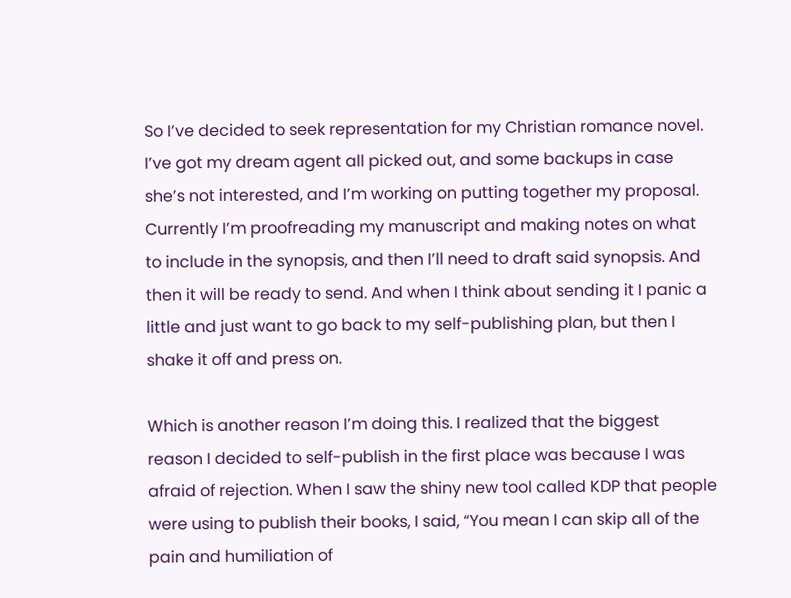So I’ve decided to seek representation for my Christian romance novel. I’ve got my dream agent all picked out, and some backups in case she’s not interested, and I’m working on putting together my proposal. Currently I’m proofreading my manuscript and making notes on what to include in the synopsis, and then I’ll need to draft said synopsis. And then it will be ready to send. And when I think about sending it I panic a little and just want to go back to my self-publishing plan, but then I shake it off and press on.

Which is another reason I’m doing this. I realized that the biggest reason I decided to self-publish in the first place was because I was afraid of rejection. When I saw the shiny new tool called KDP that people were using to publish their books, I said, “You mean I can skip all of the pain and humiliation of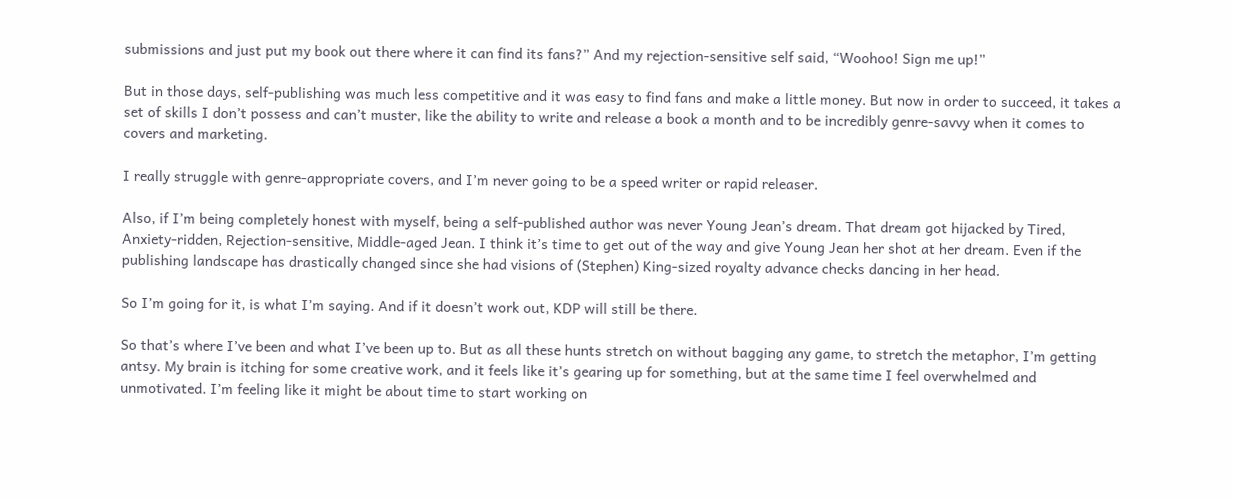submissions and just put my book out there where it can find its fans?” And my rejection-sensitive self said, “Woohoo! Sign me up!”

But in those days, self-publishing was much less competitive and it was easy to find fans and make a little money. But now in order to succeed, it takes a set of skills I don’t possess and can’t muster, like the ability to write and release a book a month and to be incredibly genre-savvy when it comes to covers and marketing.

I really struggle with genre-appropriate covers, and I’m never going to be a speed writer or rapid releaser.

Also, if I’m being completely honest with myself, being a self-published author was never Young Jean’s dream. That dream got hijacked by Tired, Anxiety-ridden, Rejection-sensitive, Middle-aged Jean. I think it’s time to get out of the way and give Young Jean her shot at her dream. Even if the publishing landscape has drastically changed since she had visions of (Stephen) King-sized royalty advance checks dancing in her head.

So I’m going for it, is what I’m saying. And if it doesn’t work out, KDP will still be there.

So that’s where I’ve been and what I’ve been up to. But as all these hunts stretch on without bagging any game, to stretch the metaphor, I’m getting antsy. My brain is itching for some creative work, and it feels like it’s gearing up for something, but at the same time I feel overwhelmed and unmotivated. I’m feeling like it might be about time to start working on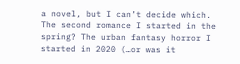a novel, but I can’t decide which. The second romance I started in the spring? The urban fantasy horror I started in 2020 (…or was it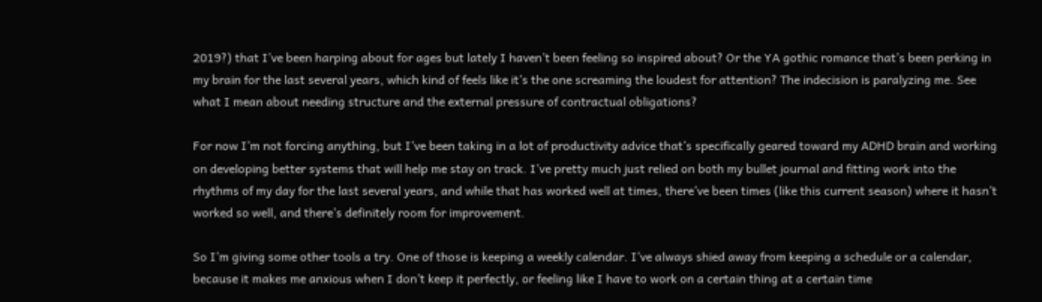2019?) that I’ve been harping about for ages but lately I haven’t been feeling so inspired about? Or the YA gothic romance that’s been perking in my brain for the last several years, which kind of feels like it’s the one screaming the loudest for attention? The indecision is paralyzing me. See what I mean about needing structure and the external pressure of contractual obligations?

For now I’m not forcing anything, but I’ve been taking in a lot of productivity advice that’s specifically geared toward my ADHD brain and working on developing better systems that will help me stay on track. I’ve pretty much just relied on both my bullet journal and fitting work into the rhythms of my day for the last several years, and while that has worked well at times, there’ve been times (like this current season) where it hasn’t worked so well, and there’s definitely room for improvement.

So I’m giving some other tools a try. One of those is keeping a weekly calendar. I’ve always shied away from keeping a schedule or a calendar, because it makes me anxious when I don’t keep it perfectly, or feeling like I have to work on a certain thing at a certain time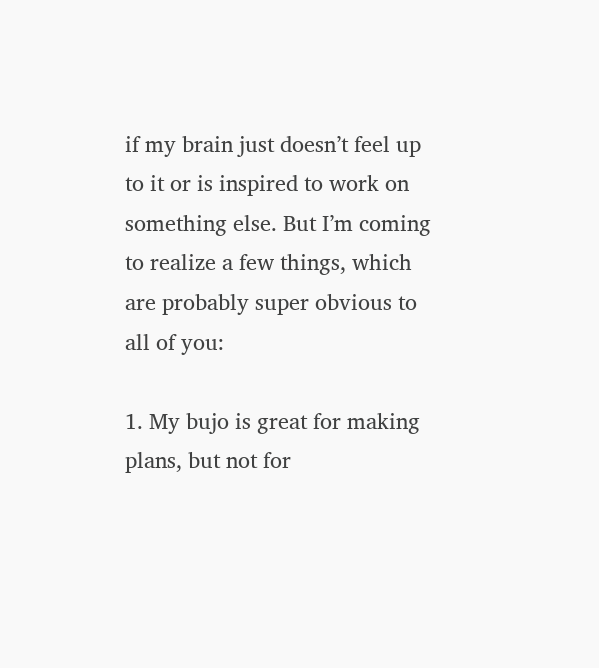if my brain just doesn’t feel up to it or is inspired to work on something else. But I’m coming to realize a few things, which are probably super obvious to all of you:

1. My bujo is great for making plans, but not for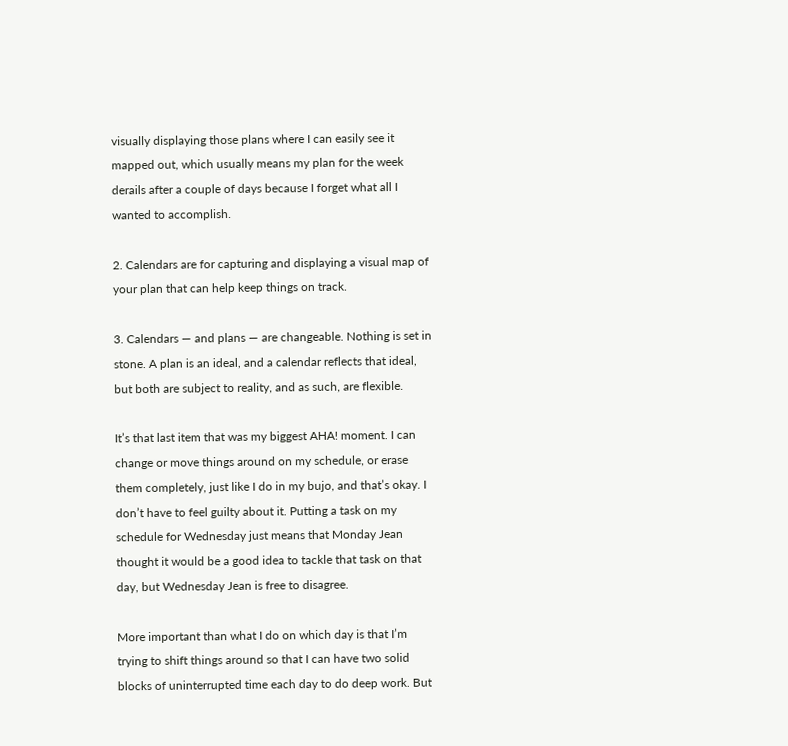visually displaying those plans where I can easily see it mapped out, which usually means my plan for the week derails after a couple of days because I forget what all I wanted to accomplish.

2. Calendars are for capturing and displaying a visual map of your plan that can help keep things on track.

3. Calendars — and plans — are changeable. Nothing is set in stone. A plan is an ideal, and a calendar reflects that ideal, but both are subject to reality, and as such, are flexible.

It’s that last item that was my biggest AHA! moment. I can change or move things around on my schedule, or erase them completely, just like I do in my bujo, and that’s okay. I don’t have to feel guilty about it. Putting a task on my schedule for Wednesday just means that Monday Jean thought it would be a good idea to tackle that task on that day, but Wednesday Jean is free to disagree.

More important than what I do on which day is that I’m trying to shift things around so that I can have two solid blocks of uninterrupted time each day to do deep work. But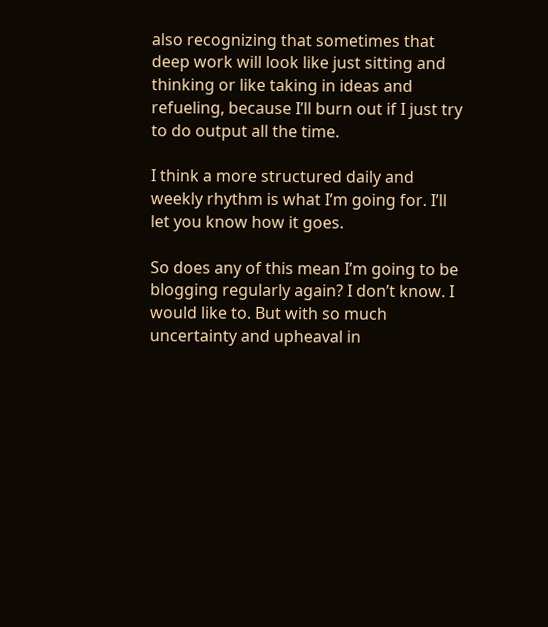also recognizing that sometimes that deep work will look like just sitting and thinking or like taking in ideas and refueling, because I’ll burn out if I just try to do output all the time.

I think a more structured daily and weekly rhythm is what I’m going for. I’ll let you know how it goes.

So does any of this mean I’m going to be blogging regularly again? I don’t know. I would like to. But with so much uncertainty and upheaval in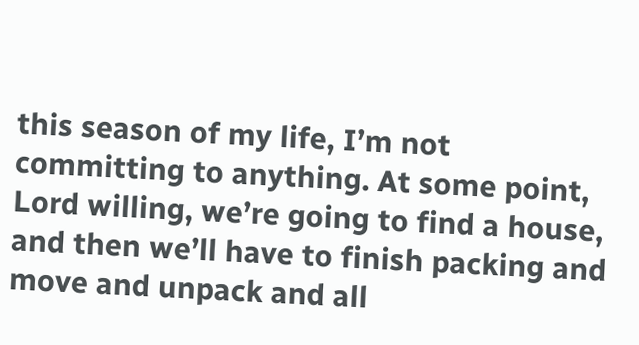this season of my life, I’m not committing to anything. At some point, Lord willing, we’re going to find a house, and then we’ll have to finish packing and move and unpack and all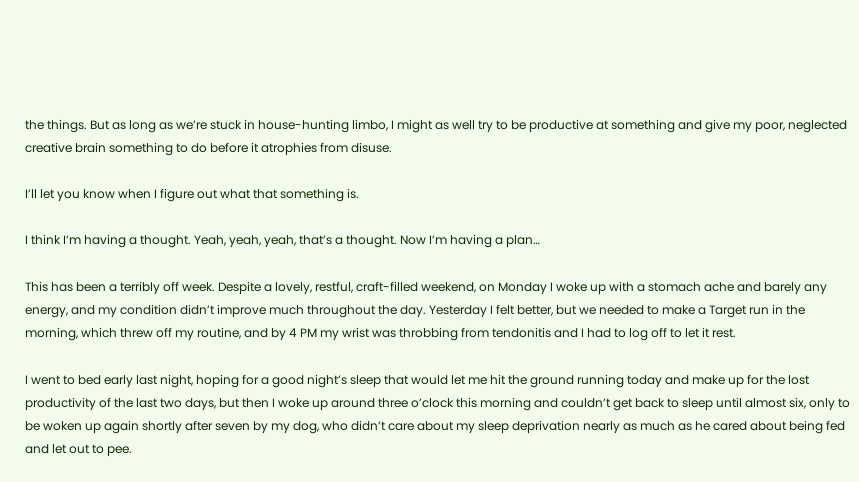the things. But as long as we’re stuck in house-hunting limbo, I might as well try to be productive at something and give my poor, neglected creative brain something to do before it atrophies from disuse.

I’ll let you know when I figure out what that something is.

I think I’m having a thought. Yeah, yeah, yeah, that’s a thought. Now I’m having a plan…

This has been a terribly off week. Despite a lovely, restful, craft-filled weekend, on Monday I woke up with a stomach ache and barely any energy, and my condition didn’t improve much throughout the day. Yesterday I felt better, but we needed to make a Target run in the morning, which threw off my routine, and by 4 PM my wrist was throbbing from tendonitis and I had to log off to let it rest.

I went to bed early last night, hoping for a good night’s sleep that would let me hit the ground running today and make up for the lost productivity of the last two days, but then I woke up around three o’clock this morning and couldn’t get back to sleep until almost six, only to be woken up again shortly after seven by my dog, who didn’t care about my sleep deprivation nearly as much as he cared about being fed and let out to pee.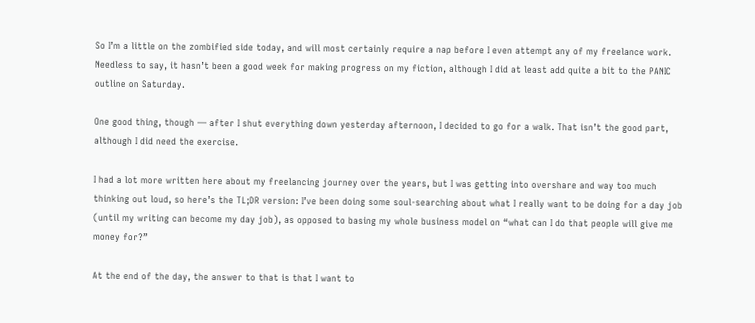So I’m a little on the zombified side today, and will most certainly require a nap before I even attempt any of my freelance work. Needless to say, it hasn’t been a good week for making progress on my fiction, although I did at least add quite a bit to the PANIC outline on Saturday.

One good thing, though — after I shut everything down yesterday afternoon, I decided to go for a walk. That isn’t the good part, although I did need the exercise.

I had a lot more written here about my freelancing journey over the years, but I was getting into overshare and way too much thinking out loud, so here’s the TL;DR version: I’ve been doing some soul-searching about what I really want to be doing for a day job (until my writing can become my day job), as opposed to basing my whole business model on “what can I do that people will give me money for?”

At the end of the day, the answer to that is that I want to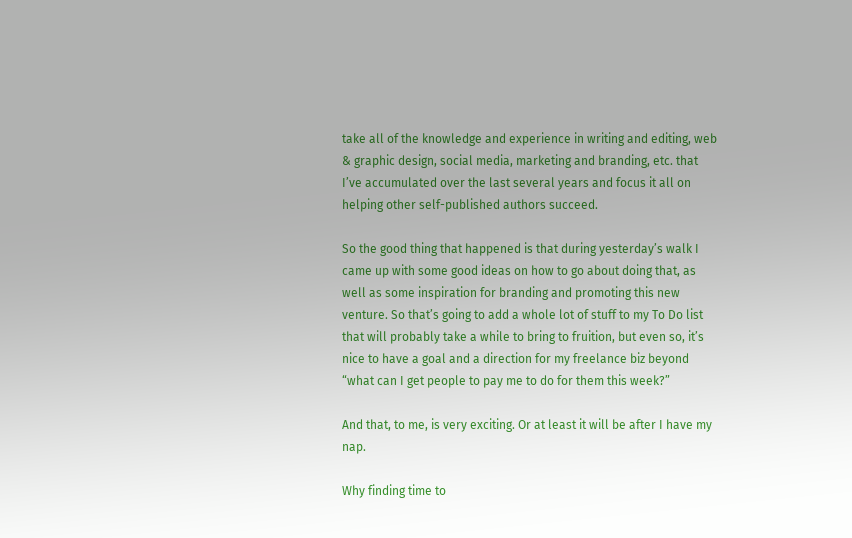take all of the knowledge and experience in writing and editing, web & graphic design, social media, marketing and branding, etc. that I’ve accumulated over the last several years and focus it all on helping other self-published authors succeed.

So the good thing that happened is that during yesterday’s walk I came up with some good ideas on how to go about doing that, as well as some inspiration for branding and promoting this new venture. So that’s going to add a whole lot of stuff to my To Do list that will probably take a while to bring to fruition, but even so, it’s nice to have a goal and a direction for my freelance biz beyond “what can I get people to pay me to do for them this week?”

And that, to me, is very exciting. Or at least it will be after I have my nap.

Why finding time to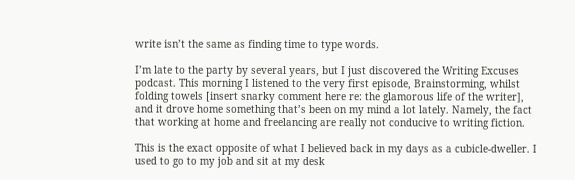write isn’t the same as finding time to type words.

I’m late to the party by several years, but I just discovered the Writing Excuses podcast. This morning I listened to the very first episode, Brainstorming, whilst folding towels [insert snarky comment here re: the glamorous life of the writer], and it drove home something that’s been on my mind a lot lately. Namely, the fact that working at home and freelancing are really not conducive to writing fiction.

This is the exact opposite of what I believed back in my days as a cubicle-dweller. I used to go to my job and sit at my desk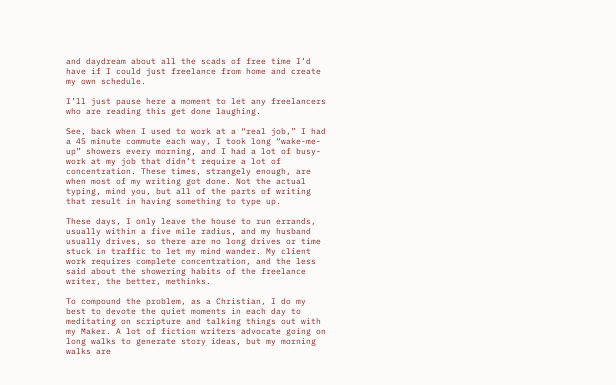and daydream about all the scads of free time I’d have if I could just freelance from home and create my own schedule.

I’ll just pause here a moment to let any freelancers who are reading this get done laughing.

See, back when I used to work at a “real job,” I had a 45 minute commute each way, I took long “wake-me-up” showers every morning, and I had a lot of busy-work at my job that didn’t require a lot of concentration. These times, strangely enough, are when most of my writing got done. Not the actual typing, mind you, but all of the parts of writing that result in having something to type up.

These days, I only leave the house to run errands, usually within a five mile radius, and my husband usually drives, so there are no long drives or time stuck in traffic to let my mind wander. My client work requires complete concentration, and the less said about the showering habits of the freelance writer, the better, methinks.

To compound the problem, as a Christian, I do my best to devote the quiet moments in each day to meditating on scripture and talking things out with my Maker. A lot of fiction writers advocate going on long walks to generate story ideas, but my morning walks are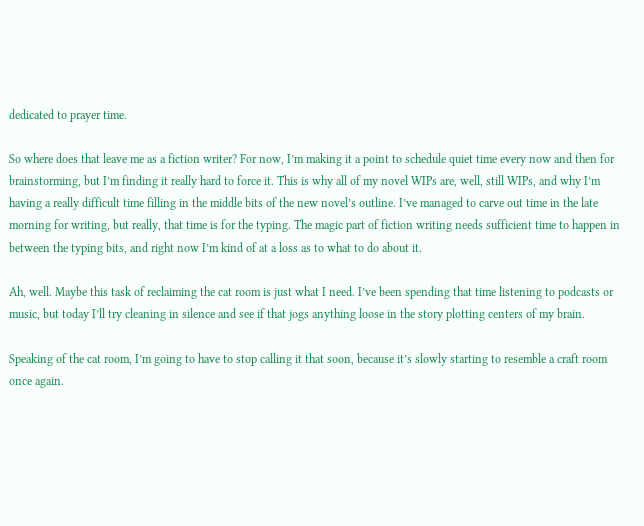dedicated to prayer time.

So where does that leave me as a fiction writer? For now, I’m making it a point to schedule quiet time every now and then for brainstorming, but I’m finding it really hard to force it. This is why all of my novel WIPs are, well, still WIPs, and why I’m having a really difficult time filling in the middle bits of the new novel’s outline. I’ve managed to carve out time in the late morning for writing, but really, that time is for the typing. The magic part of fiction writing needs sufficient time to happen in between the typing bits, and right now I’m kind of at a loss as to what to do about it.

Ah, well. Maybe this task of reclaiming the cat room is just what I need. I’ve been spending that time listening to podcasts or music, but today I’ll try cleaning in silence and see if that jogs anything loose in the story plotting centers of my brain.

Speaking of the cat room, I’m going to have to stop calling it that soon, because it’s slowly starting to resemble a craft room once again.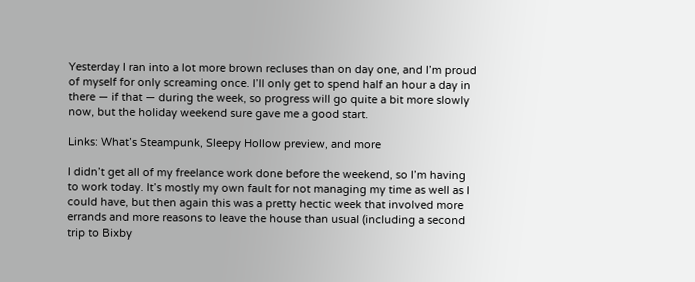Yesterday I ran into a lot more brown recluses than on day one, and I’m proud of myself for only screaming once. I’ll only get to spend half an hour a day in there — if that — during the week, so progress will go quite a bit more slowly now, but the holiday weekend sure gave me a good start.

Links: What’s Steampunk, Sleepy Hollow preview, and more

I didn’t get all of my freelance work done before the weekend, so I’m having to work today. It’s mostly my own fault for not managing my time as well as I could have, but then again this was a pretty hectic week that involved more errands and more reasons to leave the house than usual (including a second trip to Bixby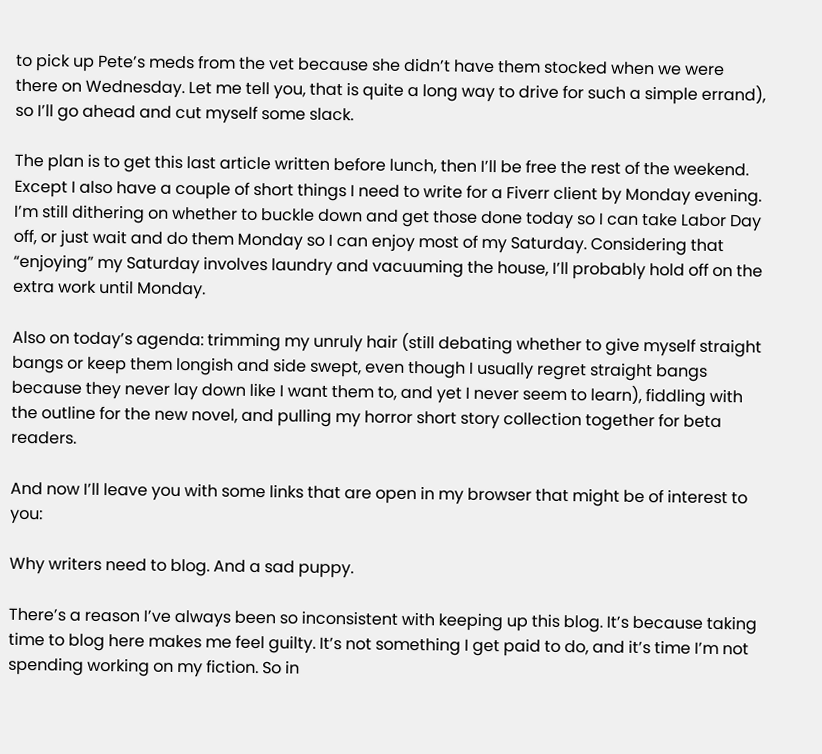to pick up Pete’s meds from the vet because she didn’t have them stocked when we were there on Wednesday. Let me tell you, that is quite a long way to drive for such a simple errand), so I’ll go ahead and cut myself some slack.

The plan is to get this last article written before lunch, then I’ll be free the rest of the weekend. Except I also have a couple of short things I need to write for a Fiverr client by Monday evening. I’m still dithering on whether to buckle down and get those done today so I can take Labor Day off, or just wait and do them Monday so I can enjoy most of my Saturday. Considering that “enjoying” my Saturday involves laundry and vacuuming the house, I’ll probably hold off on the extra work until Monday.

Also on today’s agenda: trimming my unruly hair (still debating whether to give myself straight bangs or keep them longish and side swept, even though I usually regret straight bangs because they never lay down like I want them to, and yet I never seem to learn), fiddling with the outline for the new novel, and pulling my horror short story collection together for beta readers.

And now I’ll leave you with some links that are open in my browser that might be of interest to you:

Why writers need to blog. And a sad puppy.

There’s a reason I’ve always been so inconsistent with keeping up this blog. It’s because taking time to blog here makes me feel guilty. It’s not something I get paid to do, and it’s time I’m not spending working on my fiction. So in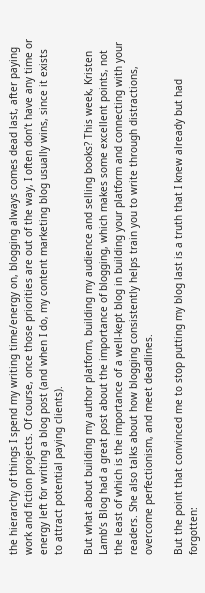the hierarchy of things I spend my writing time/energy on, blogging always comes dead last, after paying work and fiction projects. Of course, once those priorities are out of the way, I often don’t have any time or energy left for writing a blog post (and when I do, my content marketing blog usually wins, since it exists to attract potential paying clients).

But what about building my author platform, building my audience and selling books? This week, Kristen Lamb’s Blog had a great post about the importance of blogging, which makes some excellent points, not the least of which is the importance of a well-kept blog in building your platform and connecting with your readers. She also talks about how blogging consistently helps train you to write through distractions, overcome perfectionism, and meet deadlines.

But the point that convinced me to stop putting my blog last is a truth that I knew already but had forgotten: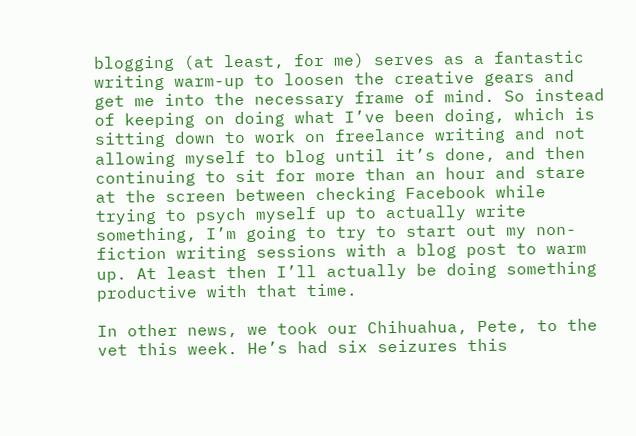blogging (at least, for me) serves as a fantastic writing warm-up to loosen the creative gears and get me into the necessary frame of mind. So instead of keeping on doing what I’ve been doing, which is sitting down to work on freelance writing and not allowing myself to blog until it’s done, and then continuing to sit for more than an hour and stare at the screen between checking Facebook while trying to psych myself up to actually write something, I’m going to try to start out my non-fiction writing sessions with a blog post to warm up. At least then I’ll actually be doing something productive with that time.

In other news, we took our Chihuahua, Pete, to the vet this week. He’s had six seizures this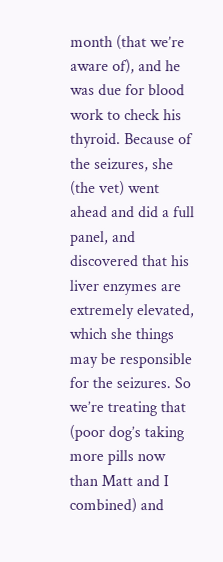month (that we’re aware of), and he was due for blood work to check his thyroid. Because of the seizures, she (the vet) went ahead and did a full panel, and discovered that his liver enzymes are extremely elevated, which she things may be responsible for the seizures. So we’re treating that (poor dog’s taking more pills now than Matt and I combined) and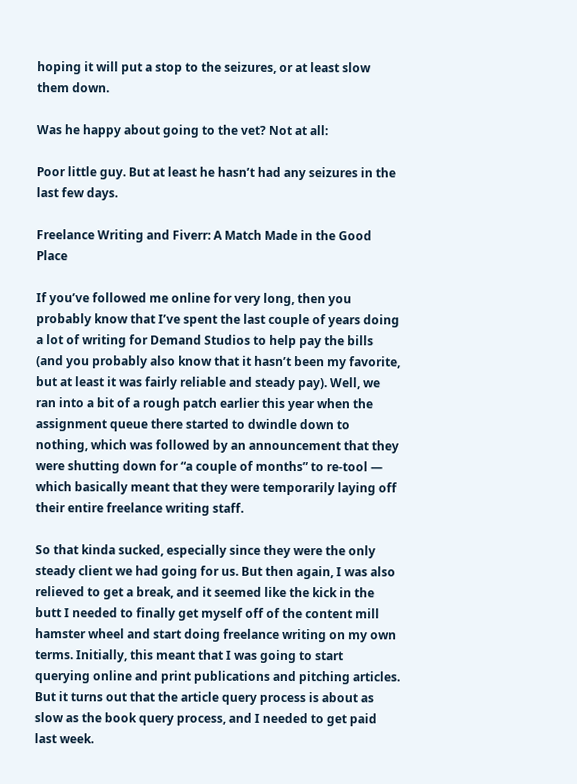hoping it will put a stop to the seizures, or at least slow them down.

Was he happy about going to the vet? Not at all:

Poor little guy. But at least he hasn’t had any seizures in the last few days.

Freelance Writing and Fiverr: A Match Made in the Good Place

If you’ve followed me online for very long, then you probably know that I’ve spent the last couple of years doing a lot of writing for Demand Studios to help pay the bills (and you probably also know that it hasn’t been my favorite, but at least it was fairly reliable and steady pay). Well, we ran into a bit of a rough patch earlier this year when the assignment queue there started to dwindle down to nothing, which was followed by an announcement that they were shutting down for “a couple of months” to re-tool — which basically meant that they were temporarily laying off their entire freelance writing staff.

So that kinda sucked, especially since they were the only steady client we had going for us. But then again, I was also relieved to get a break, and it seemed like the kick in the butt I needed to finally get myself off of the content mill hamster wheel and start doing freelance writing on my own terms. Initially, this meant that I was going to start querying online and print publications and pitching articles. But it turns out that the article query process is about as slow as the book query process, and I needed to get paid last week.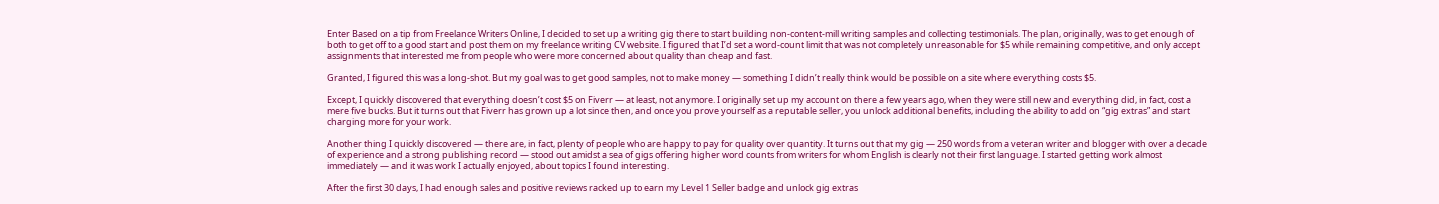Enter Based on a tip from Freelance Writers Online, I decided to set up a writing gig there to start building non-content-mill writing samples and collecting testimonials. The plan, originally, was to get enough of both to get off to a good start and post them on my freelance writing CV website. I figured that I’d set a word-count limit that was not completely unreasonable for $5 while remaining competitive, and only accept assignments that interested me from people who were more concerned about quality than cheap and fast.

Granted, I figured this was a long-shot. But my goal was to get good samples, not to make money — something I didn’t really think would be possible on a site where everything costs $5.

Except, I quickly discovered that everything doesn’t cost $5 on Fiverr — at least, not anymore. I originally set up my account on there a few years ago, when they were still new and everything did, in fact, cost a mere five bucks. But it turns out that Fiverr has grown up a lot since then, and once you prove yourself as a reputable seller, you unlock additional benefits, including the ability to add on “gig extras” and start charging more for your work.

Another thing I quickly discovered — there are, in fact, plenty of people who are happy to pay for quality over quantity. It turns out that my gig — 250 words from a veteran writer and blogger with over a decade of experience and a strong publishing record — stood out amidst a sea of gigs offering higher word counts from writers for whom English is clearly not their first language. I started getting work almost immediately — and it was work I actually enjoyed, about topics I found interesting.

After the first 30 days, I had enough sales and positive reviews racked up to earn my Level 1 Seller badge and unlock gig extras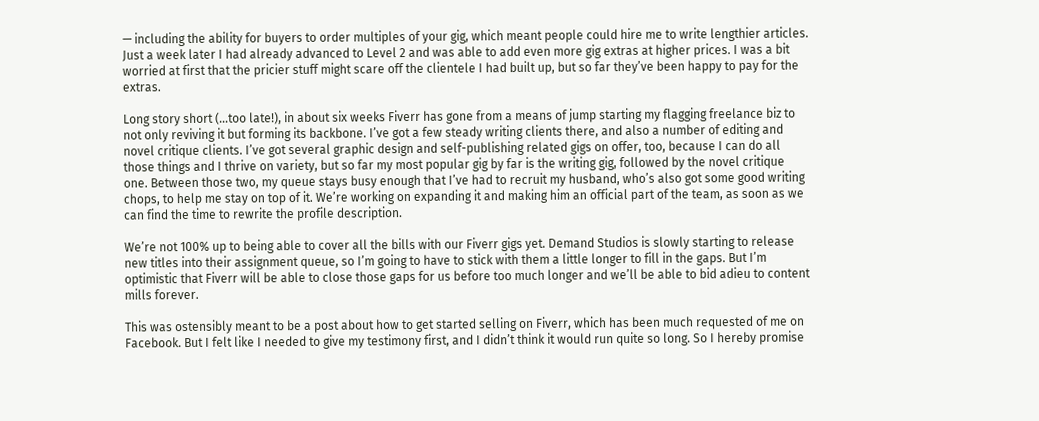— including the ability for buyers to order multiples of your gig, which meant people could hire me to write lengthier articles. Just a week later I had already advanced to Level 2 and was able to add even more gig extras at higher prices. I was a bit worried at first that the pricier stuff might scare off the clientele I had built up, but so far they’ve been happy to pay for the extras.

Long story short (…too late!), in about six weeks Fiverr has gone from a means of jump starting my flagging freelance biz to not only reviving it but forming its backbone. I’ve got a few steady writing clients there, and also a number of editing and novel critique clients. I’ve got several graphic design and self-publishing related gigs on offer, too, because I can do all those things and I thrive on variety, but so far my most popular gig by far is the writing gig, followed by the novel critique one. Between those two, my queue stays busy enough that I’ve had to recruit my husband, who’s also got some good writing chops, to help me stay on top of it. We’re working on expanding it and making him an official part of the team, as soon as we can find the time to rewrite the profile description.

We’re not 100% up to being able to cover all the bills with our Fiverr gigs yet. Demand Studios is slowly starting to release new titles into their assignment queue, so I’m going to have to stick with them a little longer to fill in the gaps. But I’m optimistic that Fiverr will be able to close those gaps for us before too much longer and we’ll be able to bid adieu to content mills forever.

This was ostensibly meant to be a post about how to get started selling on Fiverr, which has been much requested of me on Facebook. But I felt like I needed to give my testimony first, and I didn’t think it would run quite so long. So I hereby promise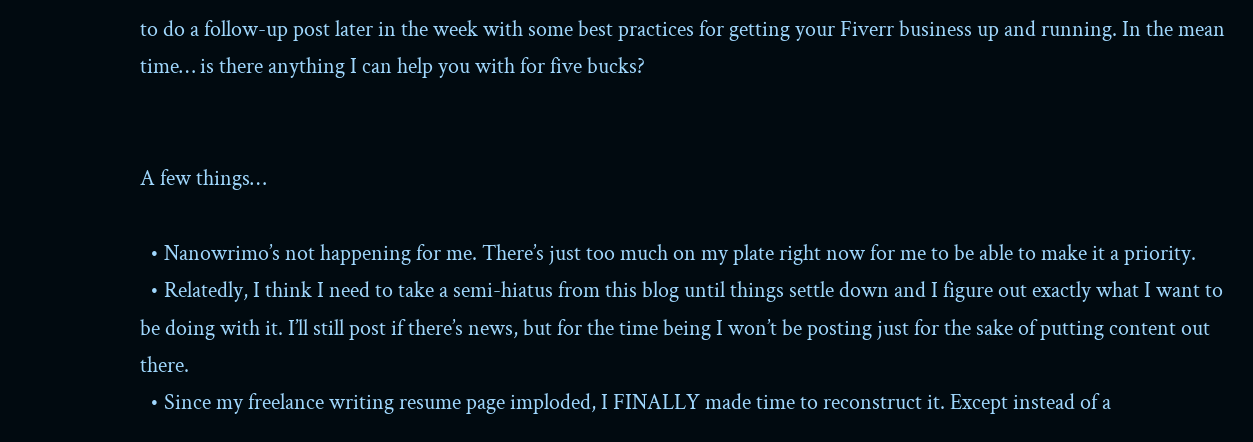to do a follow-up post later in the week with some best practices for getting your Fiverr business up and running. In the mean time… is there anything I can help you with for five bucks?


A few things…

  • Nanowrimo’s not happening for me. There’s just too much on my plate right now for me to be able to make it a priority.
  • Relatedly, I think I need to take a semi-hiatus from this blog until things settle down and I figure out exactly what I want to be doing with it. I’ll still post if there’s news, but for the time being I won’t be posting just for the sake of putting content out there.
  • Since my freelance writing resume page imploded, I FINALLY made time to reconstruct it. Except instead of a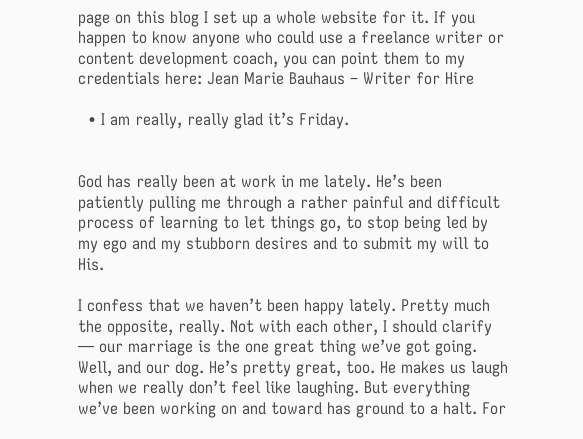page on this blog I set up a whole website for it. If you happen to know anyone who could use a freelance writer or content development coach, you can point them to my credentials here: Jean Marie Bauhaus – Writer for Hire

  • I am really, really glad it’s Friday.


God has really been at work in me lately. He’s been patiently pulling me through a rather painful and difficult process of learning to let things go, to stop being led by my ego and my stubborn desires and to submit my will to His.

I confess that we haven’t been happy lately. Pretty much the opposite, really. Not with each other, I should clarify — our marriage is the one great thing we’ve got going. Well, and our dog. He’s pretty great, too. He makes us laugh when we really don’t feel like laughing. But everything we’ve been working on and toward has ground to a halt. For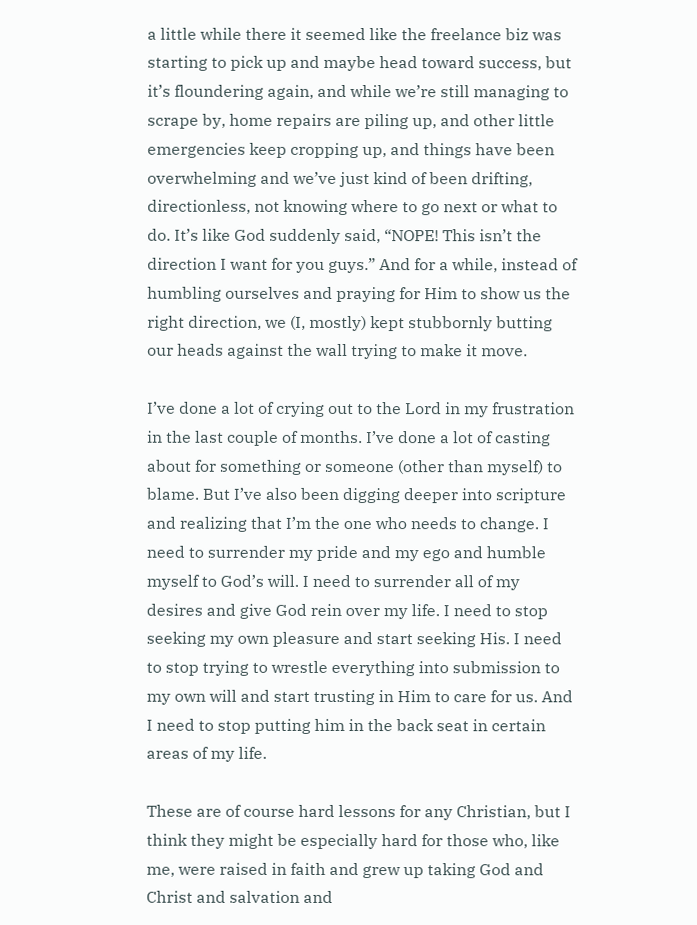a little while there it seemed like the freelance biz was starting to pick up and maybe head toward success, but it’s floundering again, and while we’re still managing to scrape by, home repairs are piling up, and other little emergencies keep cropping up, and things have been overwhelming and we’ve just kind of been drifting, directionless, not knowing where to go next or what to do. It’s like God suddenly said, “NOPE! This isn’t the direction I want for you guys.” And for a while, instead of humbling ourselves and praying for Him to show us the right direction, we (I, mostly) kept stubbornly butting our heads against the wall trying to make it move.

I’ve done a lot of crying out to the Lord in my frustration in the last couple of months. I’ve done a lot of casting about for something or someone (other than myself) to blame. But I’ve also been digging deeper into scripture and realizing that I’m the one who needs to change. I need to surrender my pride and my ego and humble myself to God’s will. I need to surrender all of my desires and give God rein over my life. I need to stop seeking my own pleasure and start seeking His. I need to stop trying to wrestle everything into submission to my own will and start trusting in Him to care for us. And I need to stop putting him in the back seat in certain areas of my life.

These are of course hard lessons for any Christian, but I think they might be especially hard for those who, like me, were raised in faith and grew up taking God and Christ and salvation and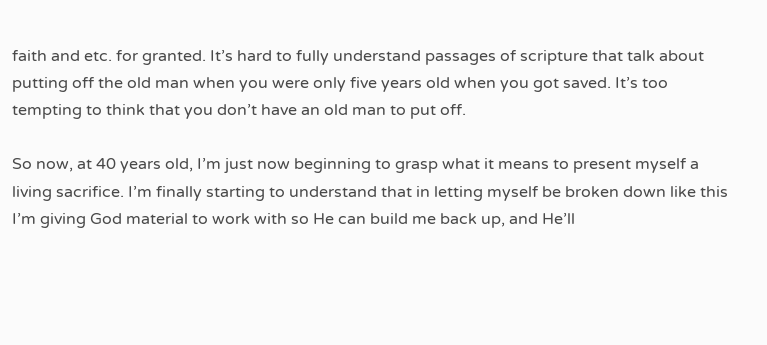faith and etc. for granted. It’s hard to fully understand passages of scripture that talk about putting off the old man when you were only five years old when you got saved. It’s too tempting to think that you don’t have an old man to put off.

So now, at 40 years old, I’m just now beginning to grasp what it means to present myself a living sacrifice. I’m finally starting to understand that in letting myself be broken down like this I’m giving God material to work with so He can build me back up, and He’ll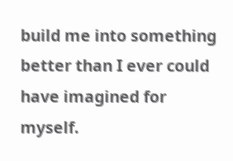build me into something better than I ever could have imagined for myself.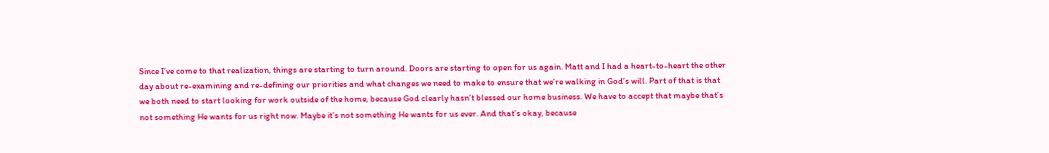Since I’ve come to that realization, things are starting to turn around. Doors are starting to open for us again. Matt and I had a heart-to-heart the other day about re-examining and re-defining our priorities and what changes we need to make to ensure that we’re walking in God’s will. Part of that is that we both need to start looking for work outside of the home, because God clearly hasn’t blessed our home business. We have to accept that maybe that’s not something He wants for us right now. Maybe it’s not something He wants for us ever. And that’s okay, because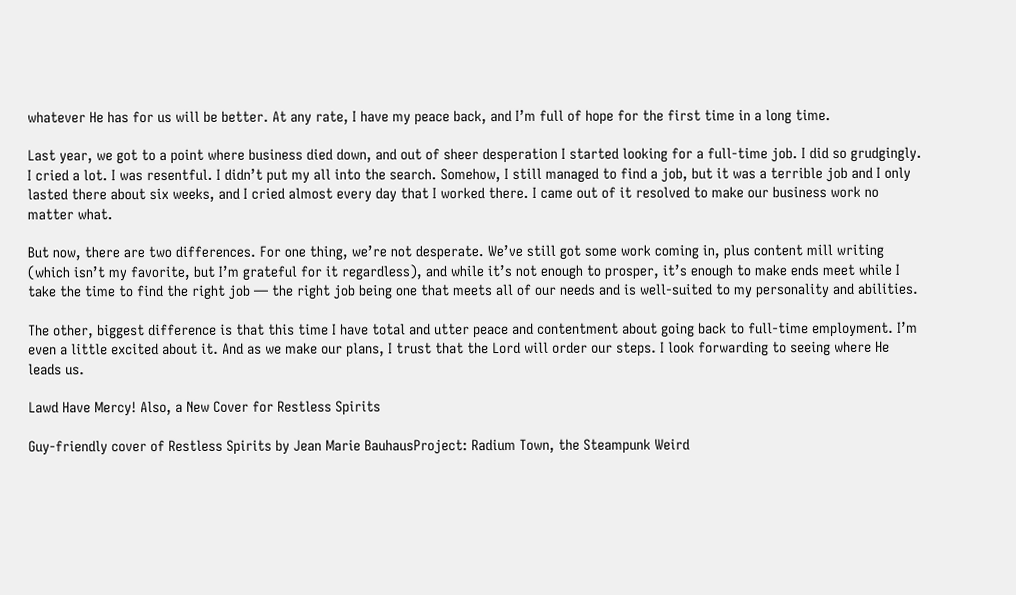whatever He has for us will be better. At any rate, I have my peace back, and I’m full of hope for the first time in a long time.

Last year, we got to a point where business died down, and out of sheer desperation I started looking for a full-time job. I did so grudgingly. I cried a lot. I was resentful. I didn’t put my all into the search. Somehow, I still managed to find a job, but it was a terrible job and I only lasted there about six weeks, and I cried almost every day that I worked there. I came out of it resolved to make our business work no matter what.

But now, there are two differences. For one thing, we’re not desperate. We’ve still got some work coming in, plus content mill writing (which isn’t my favorite, but I’m grateful for it regardless), and while it’s not enough to prosper, it’s enough to make ends meet while I take the time to find the right job — the right job being one that meets all of our needs and is well-suited to my personality and abilities.

The other, biggest difference is that this time I have total and utter peace and contentment about going back to full-time employment. I’m even a little excited about it. And as we make our plans, I trust that the Lord will order our steps. I look forwarding to seeing where He leads us.

Lawd Have Mercy! Also, a New Cover for Restless Spirits

Guy-friendly cover of Restless Spirits by Jean Marie BauhausProject: Radium Town, the Steampunk Weird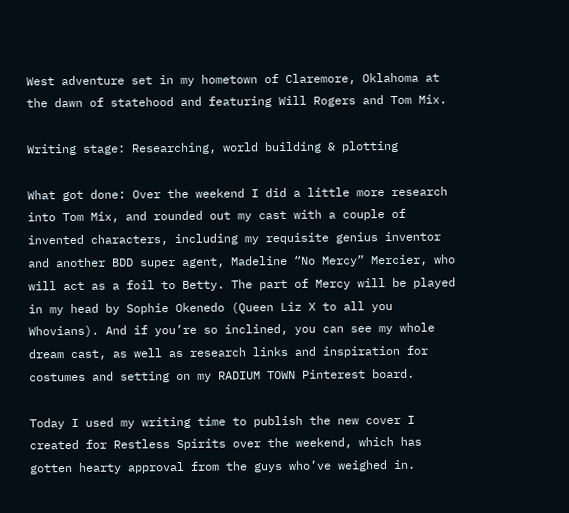West adventure set in my hometown of Claremore, Oklahoma at the dawn of statehood and featuring Will Rogers and Tom Mix.

Writing stage: Researching, world building & plotting

What got done: Over the weekend I did a little more research into Tom Mix, and rounded out my cast with a couple of invented characters, including my requisite genius inventor and another BDD super agent, Madeline “No Mercy” Mercier, who will act as a foil to Betty. The part of Mercy will be played in my head by Sophie Okenedo (Queen Liz X to all you Whovians). And if you’re so inclined, you can see my whole dream cast, as well as research links and inspiration for costumes and setting on my RADIUM TOWN Pinterest board.

Today I used my writing time to publish the new cover I created for Restless Spirits over the weekend, which has gotten hearty approval from the guys who’ve weighed in.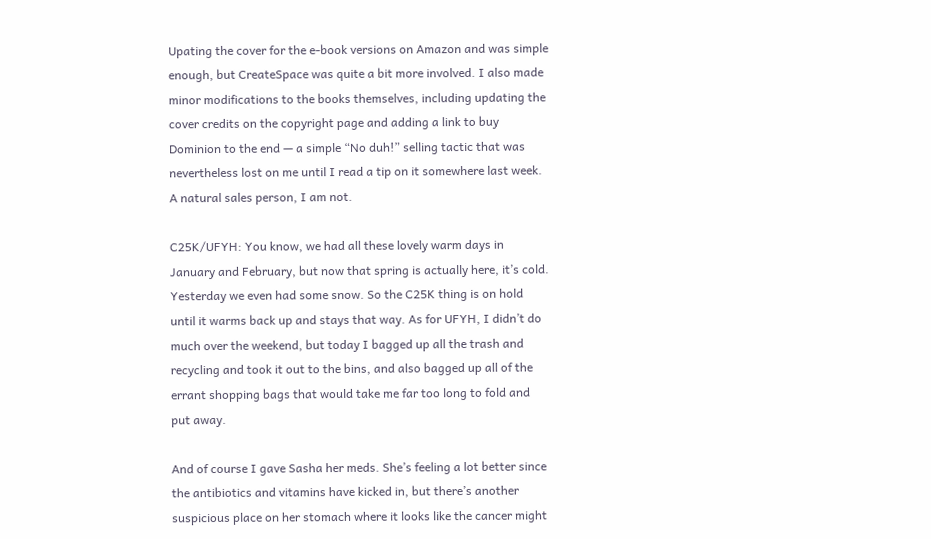Upating the cover for the e-book versions on Amazon and was simple enough, but CreateSpace was quite a bit more involved. I also made minor modifications to the books themselves, including updating the cover credits on the copyright page and adding a link to buy Dominion to the end — a simple “No duh!” selling tactic that was nevertheless lost on me until I read a tip on it somewhere last week. A natural sales person, I am not.

C25K/UFYH: You know, we had all these lovely warm days in January and February, but now that spring is actually here, it’s cold. Yesterday we even had some snow. So the C25K thing is on hold until it warms back up and stays that way. As for UFYH, I didn’t do much over the weekend, but today I bagged up all the trash and recycling and took it out to the bins, and also bagged up all of the errant shopping bags that would take me far too long to fold and put away.

And of course I gave Sasha her meds. She’s feeling a lot better since the antibiotics and vitamins have kicked in, but there’s another suspicious place on her stomach where it looks like the cancer might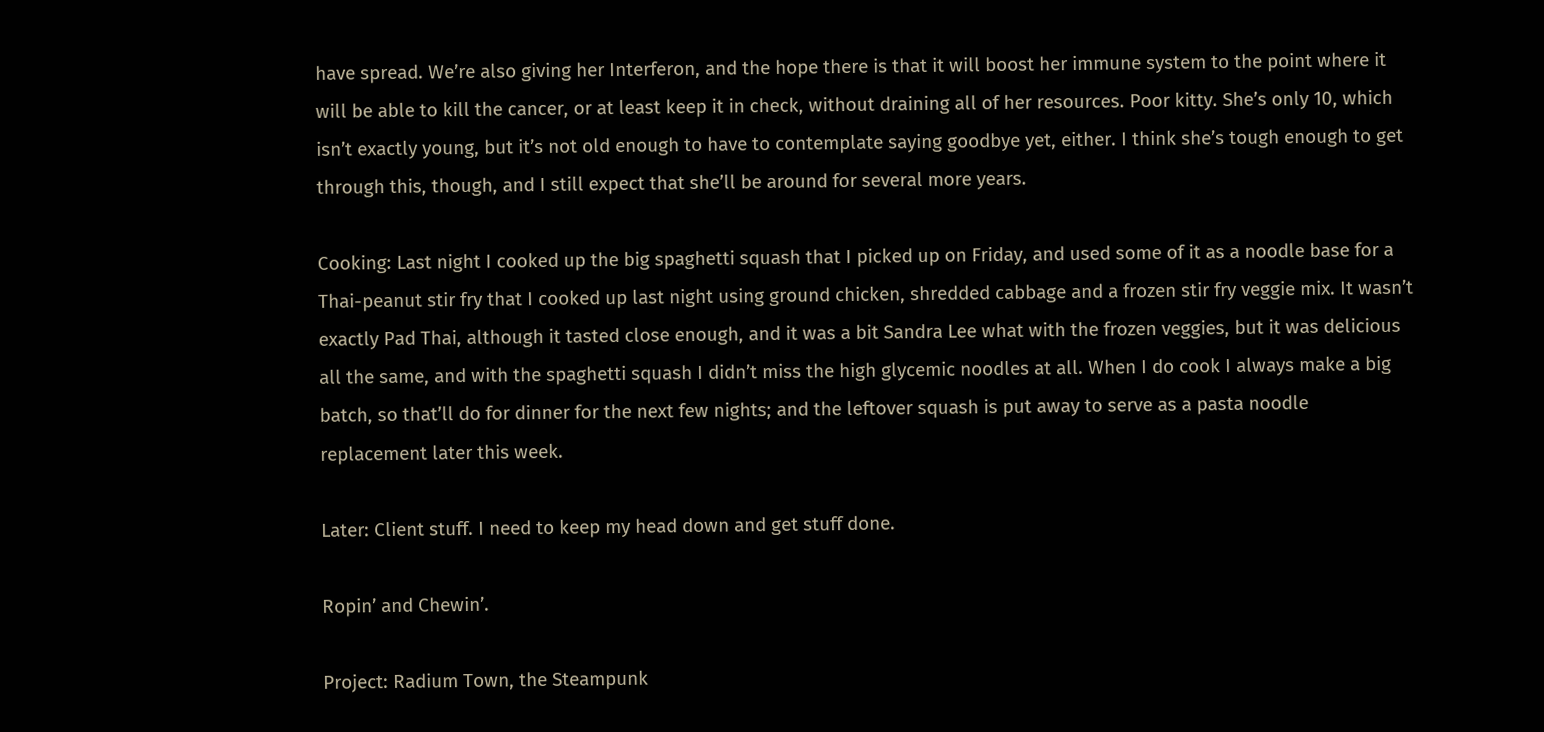have spread. We’re also giving her Interferon, and the hope there is that it will boost her immune system to the point where it will be able to kill the cancer, or at least keep it in check, without draining all of her resources. Poor kitty. She’s only 10, which isn’t exactly young, but it’s not old enough to have to contemplate saying goodbye yet, either. I think she’s tough enough to get through this, though, and I still expect that she’ll be around for several more years.

Cooking: Last night I cooked up the big spaghetti squash that I picked up on Friday, and used some of it as a noodle base for a Thai-peanut stir fry that I cooked up last night using ground chicken, shredded cabbage and a frozen stir fry veggie mix. It wasn’t exactly Pad Thai, although it tasted close enough, and it was a bit Sandra Lee what with the frozen veggies, but it was delicious all the same, and with the spaghetti squash I didn’t miss the high glycemic noodles at all. When I do cook I always make a big batch, so that’ll do for dinner for the next few nights; and the leftover squash is put away to serve as a pasta noodle replacement later this week.

Later: Client stuff. I need to keep my head down and get stuff done.

Ropin’ and Chewin’.

Project: Radium Town, the Steampunk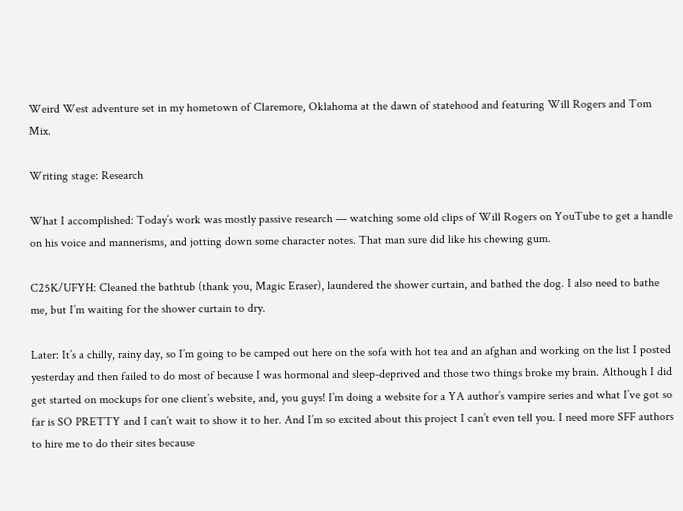Weird West adventure set in my hometown of Claremore, Oklahoma at the dawn of statehood and featuring Will Rogers and Tom Mix.

Writing stage: Research

What I accomplished: Today’s work was mostly passive research — watching some old clips of Will Rogers on YouTube to get a handle on his voice and mannerisms, and jotting down some character notes. That man sure did like his chewing gum.

C25K/UFYH: Cleaned the bathtub (thank you, Magic Eraser), laundered the shower curtain, and bathed the dog. I also need to bathe me, but I’m waiting for the shower curtain to dry.

Later: It’s a chilly, rainy day, so I’m going to be camped out here on the sofa with hot tea and an afghan and working on the list I posted yesterday and then failed to do most of because I was hormonal and sleep-deprived and those two things broke my brain. Although I did get started on mockups for one client’s website, and, you guys! I’m doing a website for a YA author’s vampire series and what I’ve got so far is SO PRETTY and I can’t wait to show it to her. And I’m so excited about this project I can’t even tell you. I need more SFF authors to hire me to do their sites because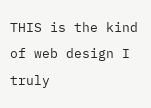THIS is the kind of web design I truly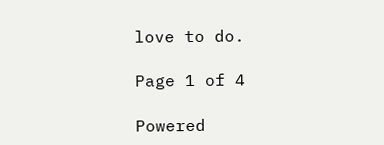love to do.

Page 1 of 4

Powered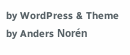by WordPress & Theme by Anders Norén